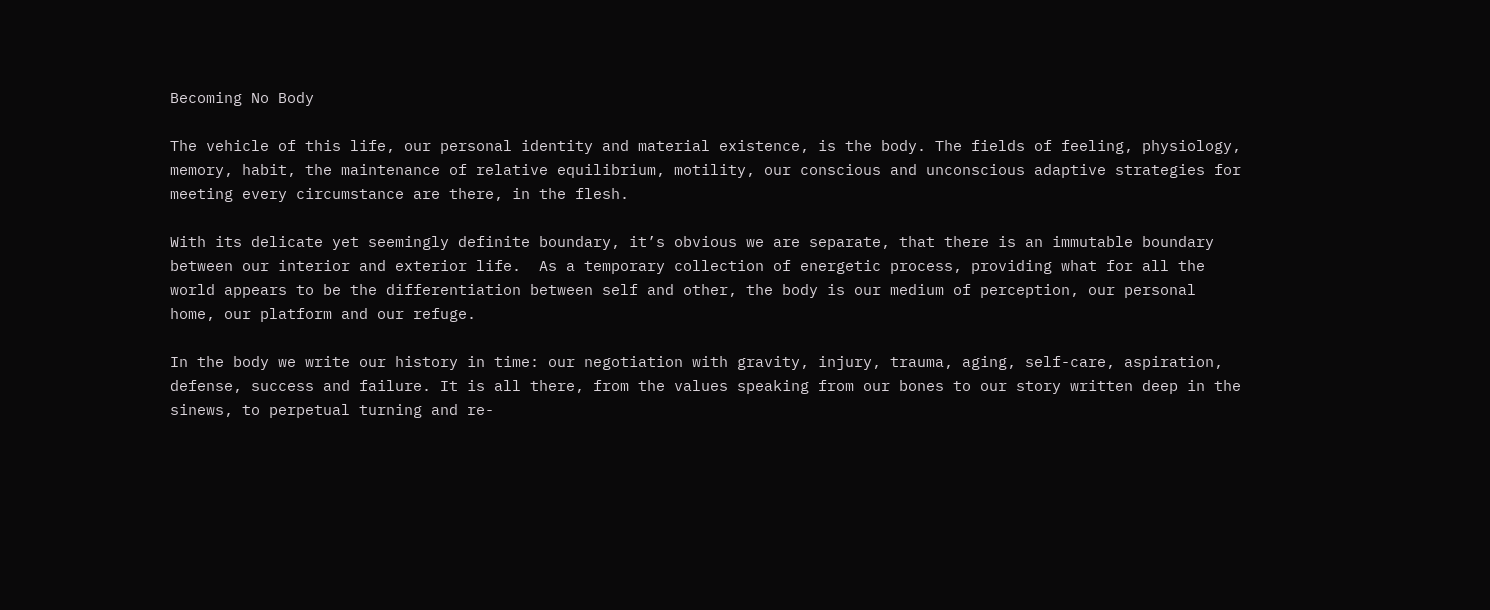Becoming No Body

The vehicle of this life, our personal identity and material existence, is the body. The fields of feeling, physiology, memory, habit, the maintenance of relative equilibrium, motility, our conscious and unconscious adaptive strategies for meeting every circumstance are there, in the flesh.

With its delicate yet seemingly definite boundary, it’s obvious we are separate, that there is an immutable boundary between our interior and exterior life.  As a temporary collection of energetic process, providing what for all the world appears to be the differentiation between self and other, the body is our medium of perception, our personal home, our platform and our refuge.

In the body we write our history in time: our negotiation with gravity, injury, trauma, aging, self-care, aspiration, defense, success and failure. It is all there, from the values speaking from our bones to our story written deep in the sinews, to perpetual turning and re-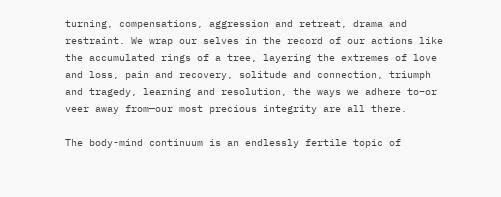turning, compensations, aggression and retreat, drama and restraint. We wrap our selves in the record of our actions like the accumulated rings of a tree, layering the extremes of love and loss, pain and recovery, solitude and connection, triumph and tragedy, learning and resolution, the ways we adhere to–or veer away from—our most precious integrity are all there.

The body-mind continuum is an endlessly fertile topic of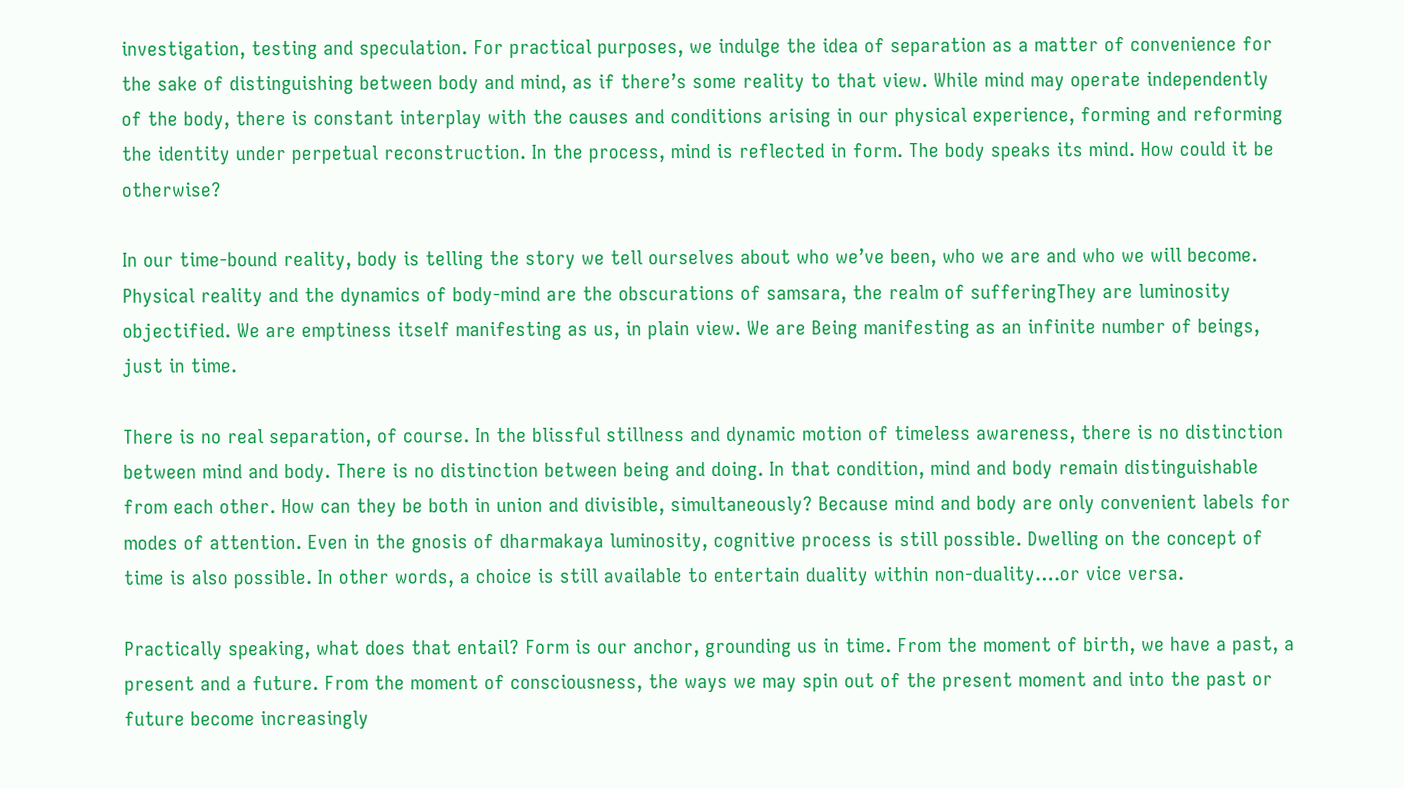investigation, testing and speculation. For practical purposes, we indulge the idea of separation as a matter of convenience for the sake of distinguishing between body and mind, as if there’s some reality to that view. While mind may operate independently of the body, there is constant interplay with the causes and conditions arising in our physical experience, forming and reforming the identity under perpetual reconstruction. In the process, mind is reflected in form. The body speaks its mind. How could it be otherwise?

In our time-bound reality, body is telling the story we tell ourselves about who we’ve been, who we are and who we will become. Physical reality and the dynamics of body-mind are the obscurations of samsara, the realm of sufferingThey are luminosity objectified. We are emptiness itself manifesting as us, in plain view. We are Being manifesting as an infinite number of beings, just in time.

There is no real separation, of course. In the blissful stillness and dynamic motion of timeless awareness, there is no distinction between mind and body. There is no distinction between being and doing. In that condition, mind and body remain distinguishable from each other. How can they be both in union and divisible, simultaneously? Because mind and body are only convenient labels for modes of attention. Even in the gnosis of dharmakaya luminosity, cognitive process is still possible. Dwelling on the concept of time is also possible. In other words, a choice is still available to entertain duality within non-duality….or vice versa.

Practically speaking, what does that entail? Form is our anchor, grounding us in time. From the moment of birth, we have a past, a present and a future. From the moment of consciousness, the ways we may spin out of the present moment and into the past or future become increasingly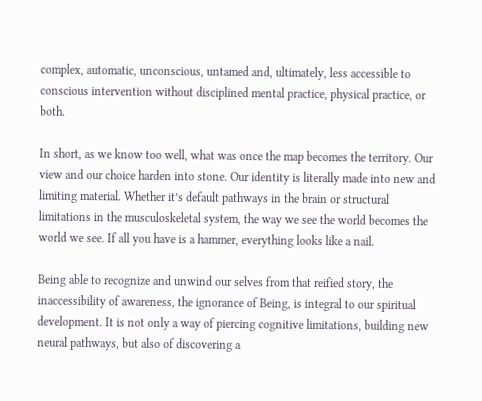complex, automatic, unconscious, untamed and, ultimately, less accessible to conscious intervention without disciplined mental practice, physical practice, or both.

In short, as we know too well, what was once the map becomes the territory. Our view and our choice harden into stone. Our identity is literally made into new and limiting material. Whether it’s default pathways in the brain or structural limitations in the musculoskeletal system, the way we see the world becomes the world we see. If all you have is a hammer, everything looks like a nail.

Being able to recognize and unwind our selves from that reified story, the inaccessibility of awareness, the ignorance of Being, is integral to our spiritual development. It is not only a way of piercing cognitive limitations, building new neural pathways, but also of discovering a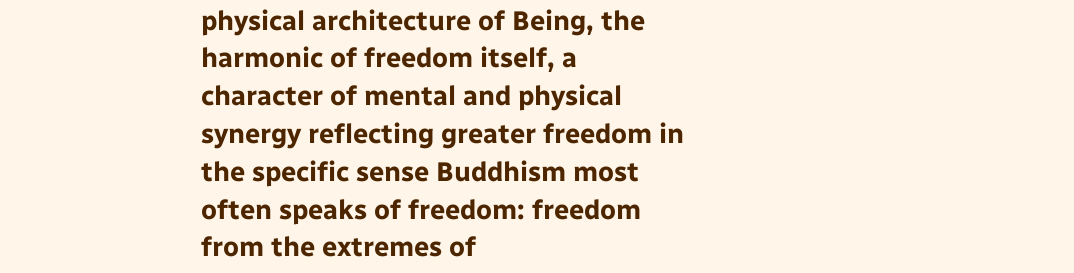physical architecture of Being, the harmonic of freedom itself, a character of mental and physical synergy reflecting greater freedom in the specific sense Buddhism most often speaks of freedom: freedom from the extremes of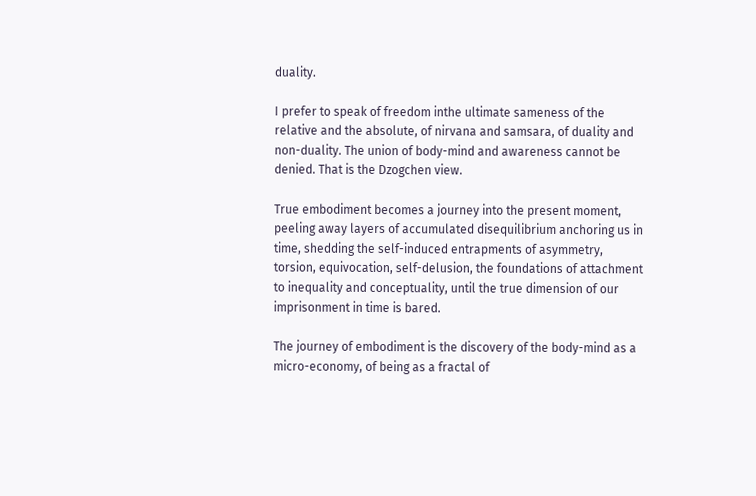duality.

I prefer to speak of freedom inthe ultimate sameness of the relative and the absolute, of nirvana and samsara, of duality and non-duality. The union of body-mind and awareness cannot be denied. That is the Dzogchen view.

True embodiment becomes a journey into the present moment, peeling away layers of accumulated disequilibrium anchoring us in time, shedding the self-induced entrapments of asymmetry, torsion, equivocation, self-delusion, the foundations of attachment to inequality and conceptuality, until the true dimension of our imprisonment in time is bared.

The journey of embodiment is the discovery of the body-mind as a micro-economy, of being as a fractal of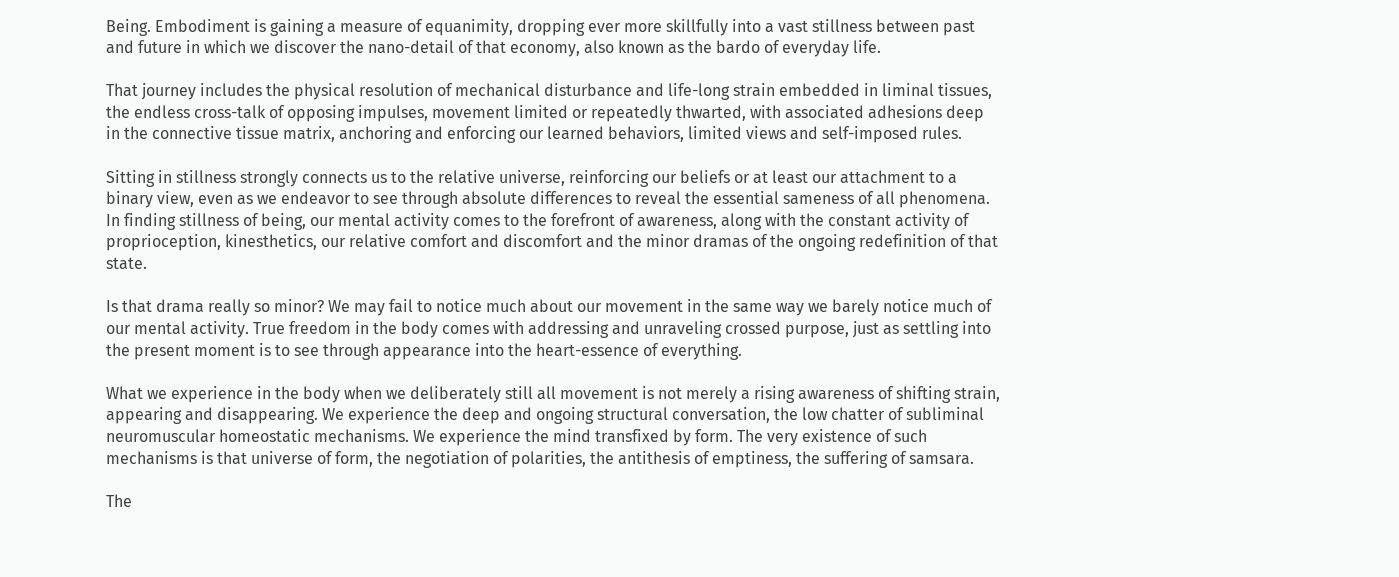Being. Embodiment is gaining a measure of equanimity, dropping ever more skillfully into a vast stillness between past and future in which we discover the nano-detail of that economy, also known as the bardo of everyday life.

That journey includes the physical resolution of mechanical disturbance and life-long strain embedded in liminal tissues, the endless cross-talk of opposing impulses, movement limited or repeatedly thwarted, with associated adhesions deep in the connective tissue matrix, anchoring and enforcing our learned behaviors, limited views and self-imposed rules.

Sitting in stillness strongly connects us to the relative universe, reinforcing our beliefs or at least our attachment to a binary view, even as we endeavor to see through absolute differences to reveal the essential sameness of all phenomena. In finding stillness of being, our mental activity comes to the forefront of awareness, along with the constant activity of proprioception, kinesthetics, our relative comfort and discomfort and the minor dramas of the ongoing redefinition of that state.

Is that drama really so minor? We may fail to notice much about our movement in the same way we barely notice much of our mental activity. True freedom in the body comes with addressing and unraveling crossed purpose, just as settling into the present moment is to see through appearance into the heart-essence of everything.

What we experience in the body when we deliberately still all movement is not merely a rising awareness of shifting strain, appearing and disappearing. We experience the deep and ongoing structural conversation, the low chatter of subliminal neuromuscular homeostatic mechanisms. We experience the mind transfixed by form. The very existence of such mechanisms is that universe of form, the negotiation of polarities, the antithesis of emptiness, the suffering of samsara.

The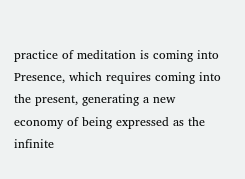practice of meditation is coming into Presence, which requires coming into the present, generating a new economy of being expressed as the infinite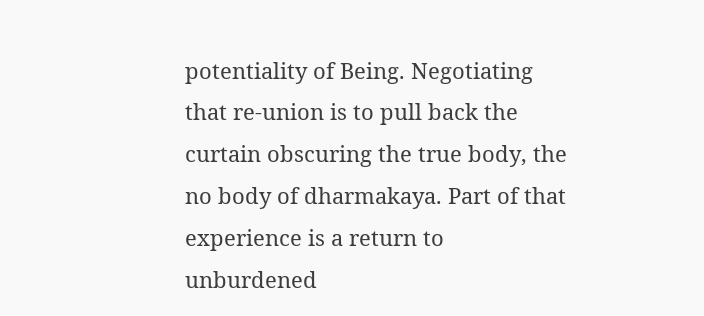potentiality of Being. Negotiating that re-union is to pull back the curtain obscuring the true body, the no body of dharmakaya. Part of that experience is a return to unburdened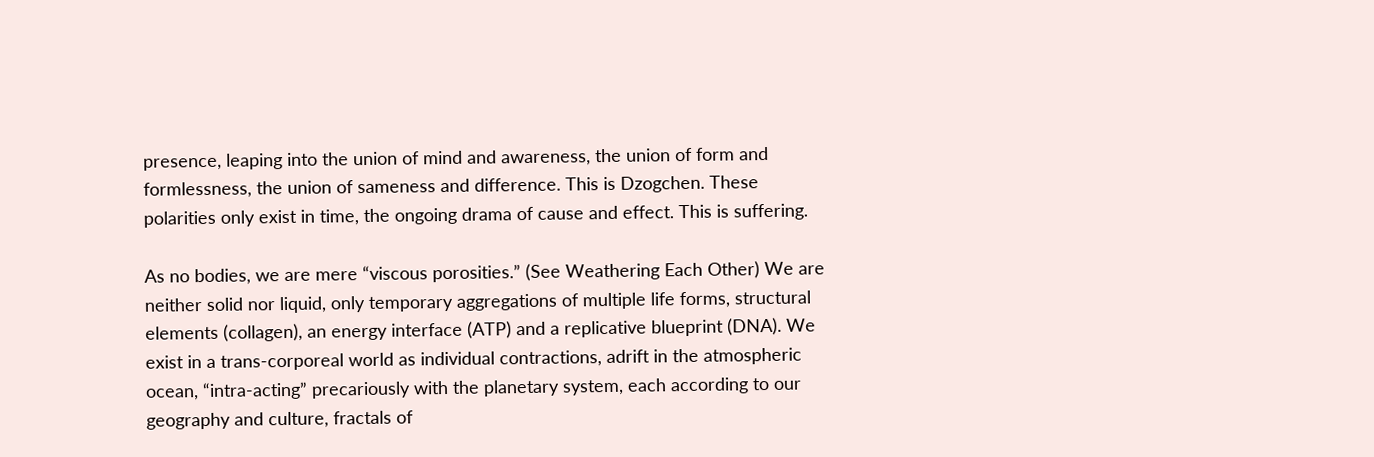presence, leaping into the union of mind and awareness, the union of form and formlessness, the union of sameness and difference. This is Dzogchen. These polarities only exist in time, the ongoing drama of cause and effect. This is suffering.

As no bodies, we are mere “viscous porosities.” (See Weathering Each Other) We are neither solid nor liquid, only temporary aggregations of multiple life forms, structural elements (collagen), an energy interface (ATP) and a replicative blueprint (DNA). We exist in a trans-corporeal world as individual contractions, adrift in the atmospheric ocean, “intra-acting” precariously with the planetary system, each according to our geography and culture, fractals of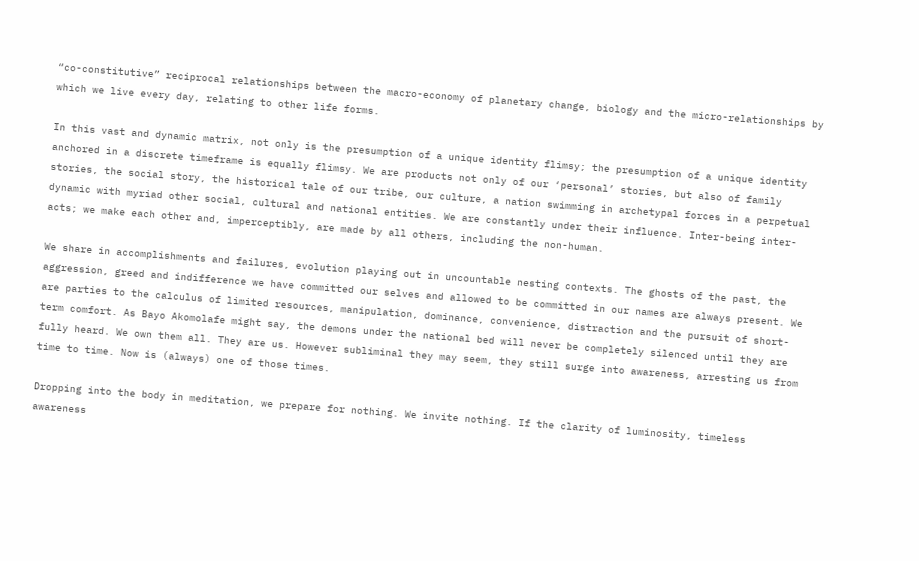“co-constitutive” reciprocal relationships between the macro-economy of planetary change, biology and the micro-relationships by which we live every day, relating to other life forms.

In this vast and dynamic matrix, not only is the presumption of a unique identity flimsy; the presumption of a unique identity anchored in a discrete timeframe is equally flimsy. We are products not only of our ‘personal’ stories, but also of family stories, the social story, the historical tale of our tribe, our culture, a nation swimming in archetypal forces in a perpetual dynamic with myriad other social, cultural and national entities. We are constantly under their influence. Inter-being inter-acts; we make each other and, imperceptibly, are made by all others, including the non-human.

We share in accomplishments and failures, evolution playing out in uncountable nesting contexts. The ghosts of the past, the aggression, greed and indifference we have committed our selves and allowed to be committed in our names are always present. We are parties to the calculus of limited resources, manipulation, dominance, convenience, distraction and the pursuit of short-term comfort. As Bayo Akomolafe might say, the demons under the national bed will never be completely silenced until they are fully heard. We own them all. They are us. However subliminal they may seem, they still surge into awareness, arresting us from time to time. Now is (always) one of those times.

Dropping into the body in meditation, we prepare for nothing. We invite nothing. If the clarity of luminosity, timeless awareness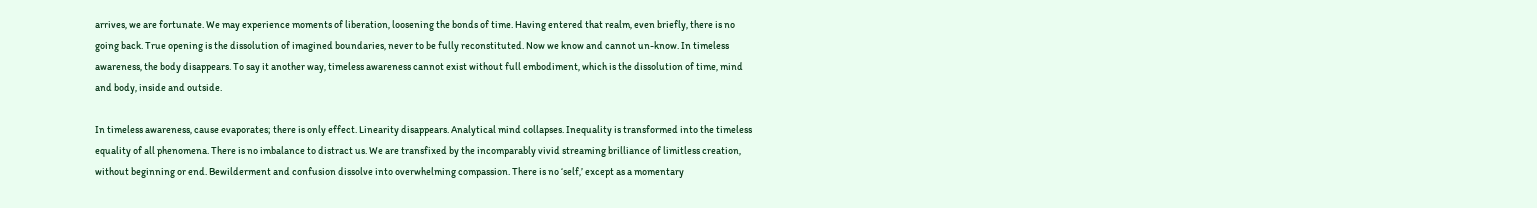arrives, we are fortunate. We may experience moments of liberation, loosening the bonds of time. Having entered that realm, even briefly, there is no going back. True opening is the dissolution of imagined boundaries, never to be fully reconstituted. Now we know and cannot un-know. In timeless awareness, the body disappears. To say it another way, timeless awareness cannot exist without full embodiment, which is the dissolution of time, mind and body, inside and outside.

In timeless awareness, cause evaporates; there is only effect. Linearity disappears. Analytical mind collapses. Inequality is transformed into the timeless equality of all phenomena. There is no imbalance to distract us. We are transfixed by the incomparably vivid streaming brilliance of limitless creation, without beginning or end. Bewilderment and confusion dissolve into overwhelming compassion. There is no ‘self,’ except as a momentary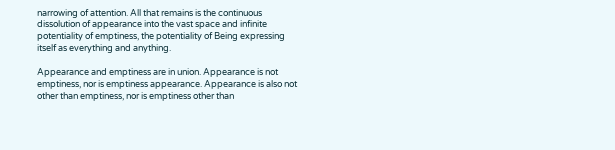narrowing of attention. All that remains is the continuous dissolution of appearance into the vast space and infinite potentiality of emptiness, the potentiality of Being expressing itself as everything and anything.

Appearance and emptiness are in union. Appearance is not emptiness, nor is emptiness appearance. Appearance is also not other than emptiness, nor is emptiness other than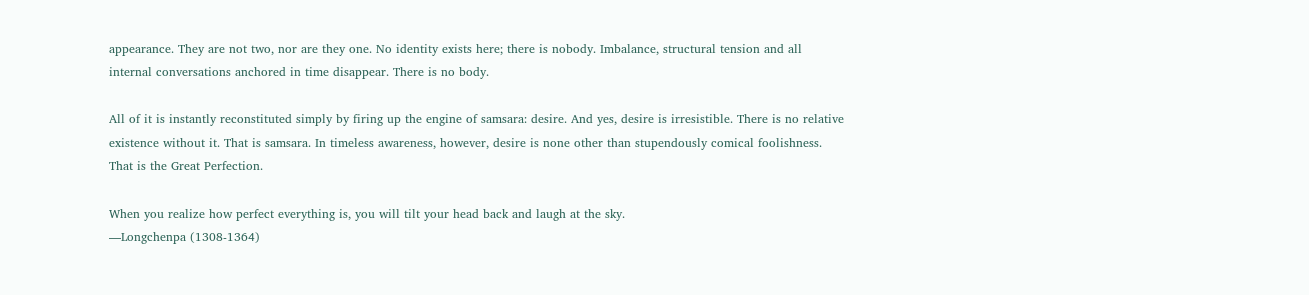appearance. They are not two, nor are they one. No identity exists here; there is nobody. Imbalance, structural tension and all internal conversations anchored in time disappear. There is no body.

All of it is instantly reconstituted simply by firing up the engine of samsara: desire. And yes, desire is irresistible. There is no relative existence without it. That is samsara. In timeless awareness, however, desire is none other than stupendously comical foolishness. That is the Great Perfection.

When you realize how perfect everything is, you will tilt your head back and laugh at the sky.                                                                              —Longchenpa (1308-1364)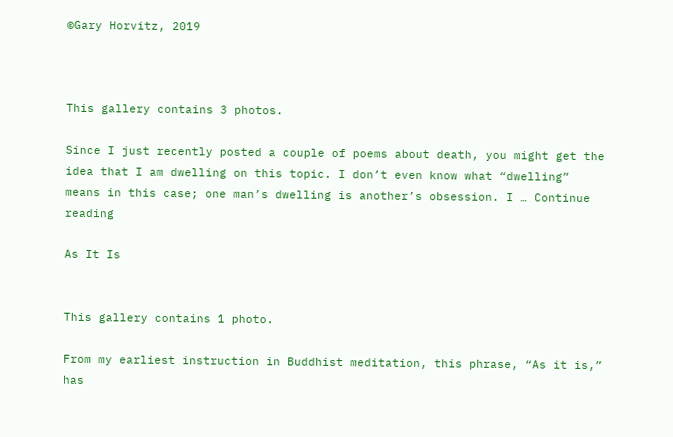©Gary Horvitz, 2019



This gallery contains 3 photos.

Since I just recently posted a couple of poems about death, you might get the idea that I am dwelling on this topic. I don’t even know what “dwelling” means in this case; one man’s dwelling is another’s obsession. I … Continue reading

As It Is


This gallery contains 1 photo.

From my earliest instruction in Buddhist meditation, this phrase, “As it is,” has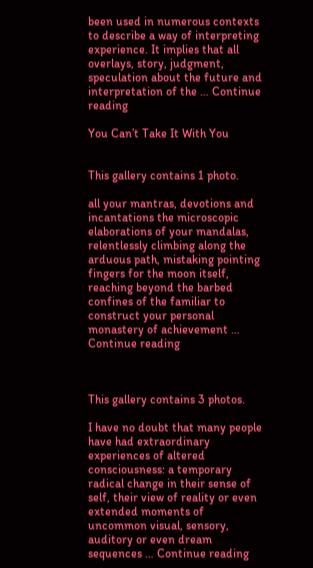been used in numerous contexts to describe a way of interpreting experience. It implies that all overlays, story, judgment, speculation about the future and interpretation of the … Continue reading

You Can’t Take It With You


This gallery contains 1 photo.

all your mantras, devotions and incantations the microscopic elaborations of your mandalas, relentlessly climbing along the arduous path, mistaking pointing fingers for the moon itself, reaching beyond the barbed confines of the familiar to construct your personal monastery of achievement … Continue reading



This gallery contains 3 photos.

I have no doubt that many people have had extraordinary experiences of altered consciousness: a temporary radical change in their sense of self, their view of reality or even extended moments of uncommon visual, sensory, auditory or even dream sequences … Continue reading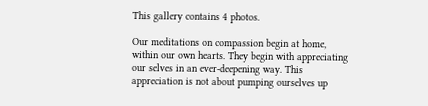This gallery contains 4 photos.

Our meditations on compassion begin at home, within our own hearts. They begin with appreciating our selves in an ever-deepening way. This appreciation is not about pumping ourselves up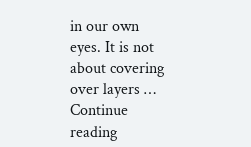in our own eyes. It is not about covering over layers … Continue reading